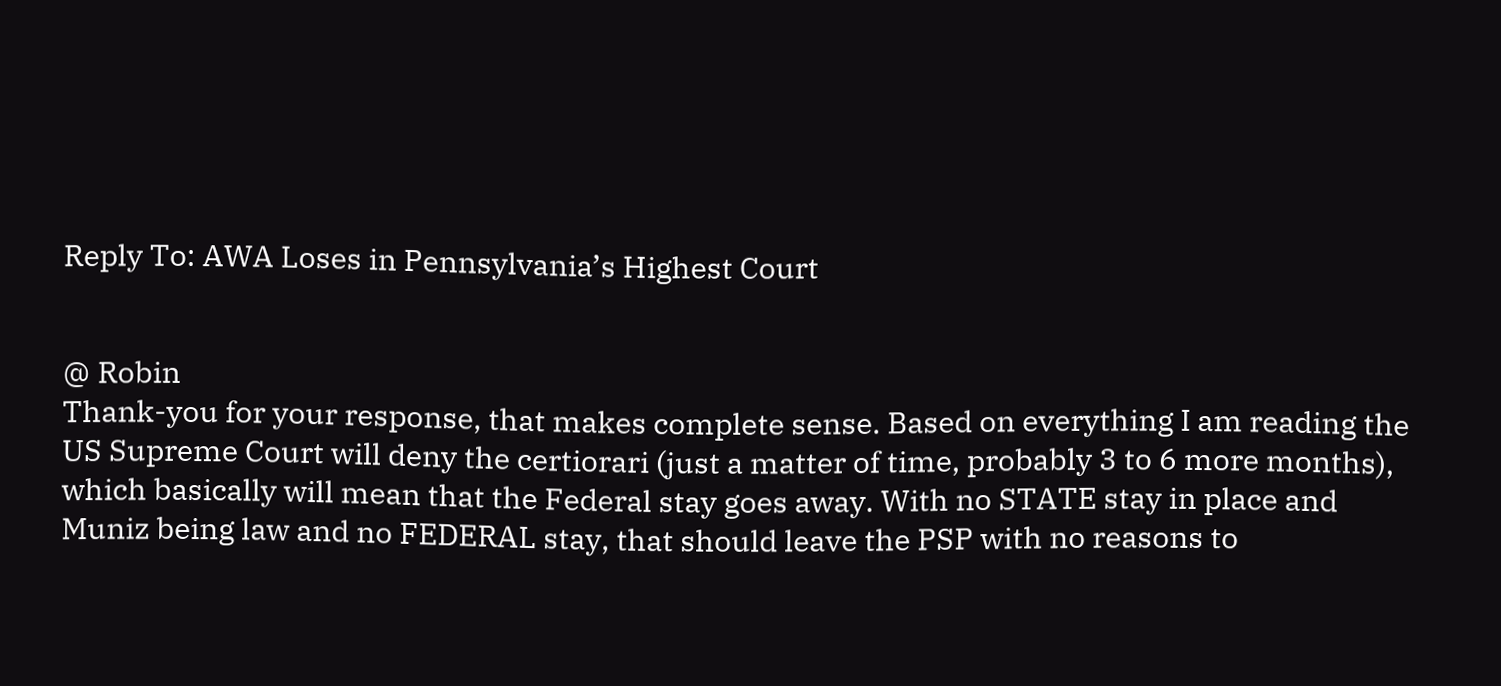Reply To: AWA Loses in Pennsylvania’s Highest Court


@ Robin
Thank-you for your response, that makes complete sense. Based on everything I am reading the US Supreme Court will deny the certiorari (just a matter of time, probably 3 to 6 more months), which basically will mean that the Federal stay goes away. With no STATE stay in place and Muniz being law and no FEDERAL stay, that should leave the PSP with no reasons to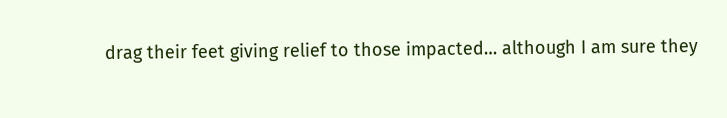drag their feet giving relief to those impacted… although I am sure they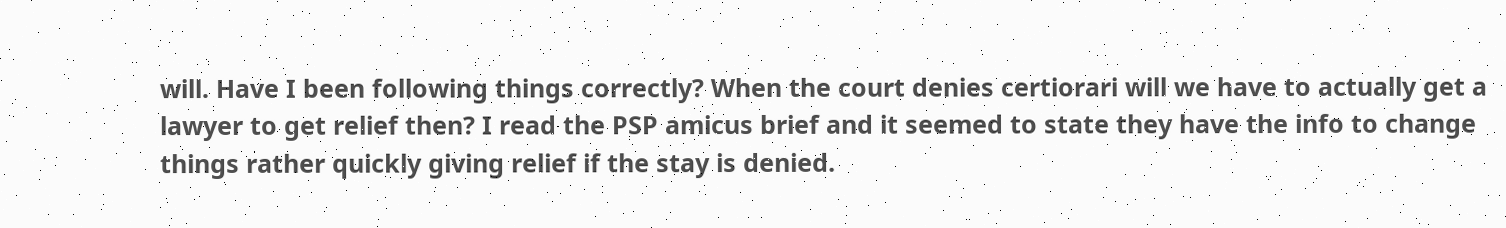will. Have I been following things correctly? When the court denies certiorari will we have to actually get a lawyer to get relief then? I read the PSP amicus brief and it seemed to state they have the info to change things rather quickly giving relief if the stay is denied.